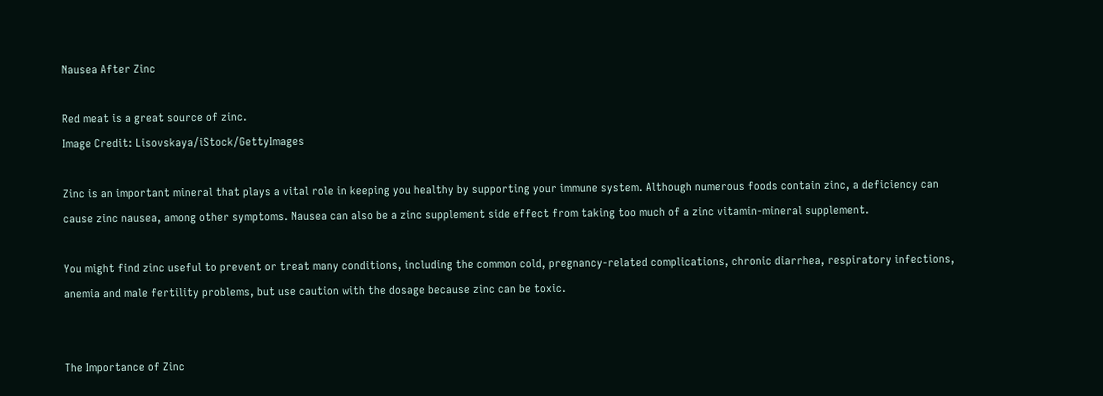Nausea After Zinc

Red meat is a great source of zinc.
Image Credit: Lisovskaya/iStock/GettyImages

Zinc is an important mineral that plays a vital role in keeping you healthy by supporting your immune system. Although numerous foods contain zinc, a deficiency can cause zinc nausea, among other symptoms. Nausea can also be a zinc supplement side effect from taking too much of a zinc vitamin-mineral supplement.

You might find zinc useful to prevent or treat many conditions, including the common cold, pregnancy-related complications, chronic diarrhea, respiratory infections, anemia and male fertility problems, but use caution with the dosage because zinc can be toxic.


The Importance of Zinc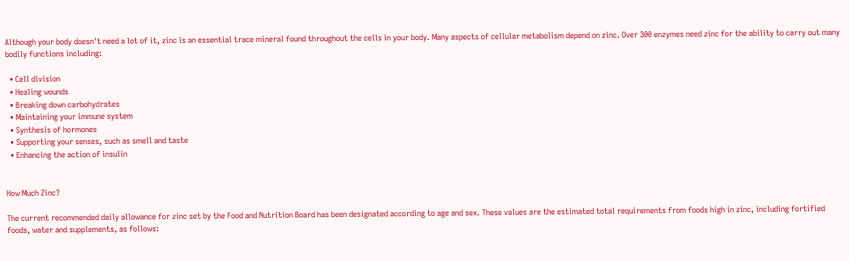Although your body doesn't need a lot of it, zinc is an essential trace mineral found throughout the cells in your body. Many aspects of cellular metabolism depend on zinc. Over 300 enzymes need zinc for the ability to carry out many bodily functions including:

  • Cell division
  • Healing wounds
  • Breaking down carbohydrates
  • Maintaining your immune system
  • Synthesis of hormones
  • Supporting your senses, such as smell and taste
  • Enhancing the action of insulin


How Much Zinc?

The current recommended daily allowance for zinc set by the Food and Nutrition Board has been designated according to age and sex. These values are the estimated total requirements from foods high in zinc, including fortified foods, water and supplements, as follows: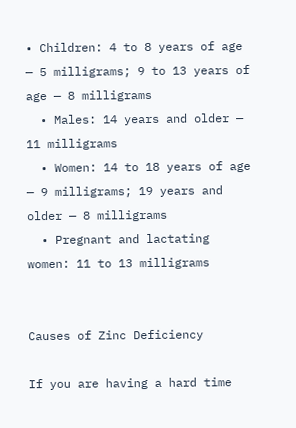• Children: 4 to 8 years of age — 5 milligrams; 9 to 13 years of age — 8 milligrams
  • Males: 14 years and older — 11 milligrams
  • Women: 14 to 18 years of age — 9 milligrams; 19 years and older — 8 milligrams
  • Pregnant and lactating women: 11 to 13 milligrams


Causes of Zinc Deficiency

If you are having a hard time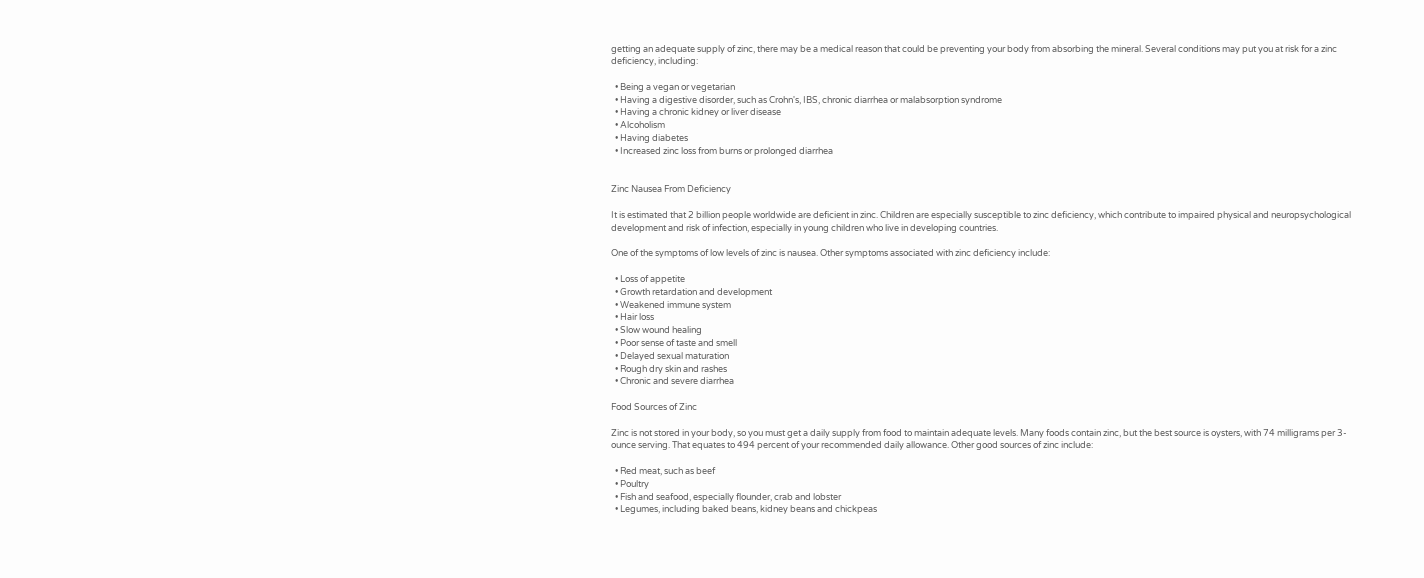getting an adequate supply of zinc, there may be a medical reason that could be preventing your body from absorbing the mineral. Several conditions may put you at risk for a zinc deficiency, including:

  • Being a vegan or vegetarian
  • Having a digestive disorder, such as Crohn's, IBS, chronic diarrhea or malabsorption syndrome
  • Having a chronic kidney or liver disease
  • Alcoholism
  • Having diabetes
  • Increased zinc loss from burns or prolonged diarrhea


Zinc Nausea From Deficiency

It is estimated that 2 billion people worldwide are deficient in zinc. Children are especially susceptible to zinc deficiency, which contribute to impaired physical and neuropsychological development and risk of infection, especially in young children who live in developing countries.

One of the symptoms of low levels of zinc is nausea. Other symptoms associated with zinc deficiency include:

  • Loss of appetite
  • Growth retardation and development
  • Weakened immune system
  • Hair loss
  • Slow wound healing
  • Poor sense of taste and smell
  • Delayed sexual maturation
  • Rough dry skin and rashes
  • Chronic and severe diarrhea

Food Sources of Zinc

Zinc is not stored in your body, so you must get a daily supply from food to maintain adequate levels. Many foods contain zinc, but the best source is oysters, with 74 milligrams per 3-ounce serving. That equates to 494 percent of your recommended daily allowance. Other good sources of zinc include:

  • Red meat, such as beef
  • Poultry
  • Fish and seafood, especially flounder, crab and lobster
  • Legumes, including baked beans, kidney beans and chickpeas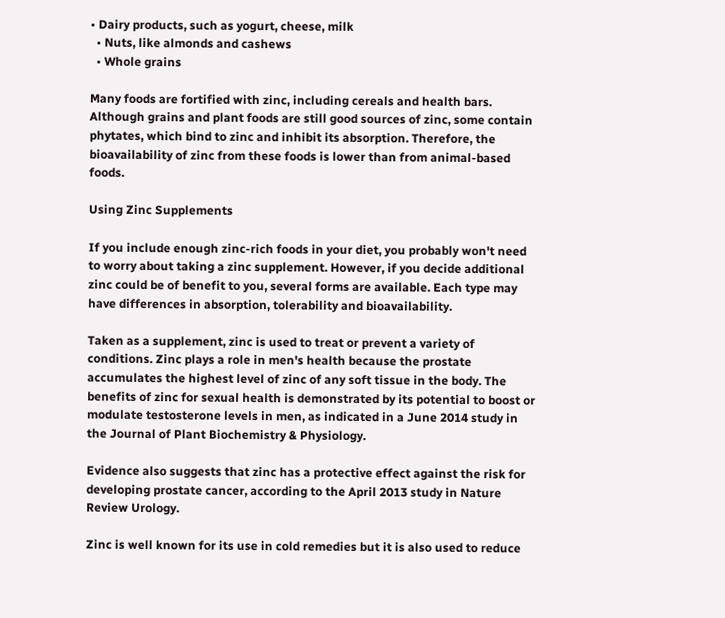• Dairy products, such as yogurt, cheese, milk
  • Nuts, like almonds and cashews
  • Whole grains

Many foods are fortified with zinc, including cereals and health bars. Although grains and plant foods are still good sources of zinc, some contain phytates, which bind to zinc and inhibit its absorption. Therefore, the bioavailability of zinc from these foods is lower than from animal-based foods.

Using Zinc Supplements

If you include enough zinc-rich foods in your diet, you probably won't need to worry about taking a zinc supplement. However, if you decide additional zinc could be of benefit to you, several forms are available. Each type may have differences in absorption, tolerability and bioavailability.

Taken as a supplement, zinc is used to treat or prevent a variety of conditions. Zinc plays a role in men's health because the prostate accumulates the highest level of zinc of any soft tissue in the body. The benefits of zinc for sexual health is demonstrated by its potential to boost or modulate testosterone levels in men, as indicated in a June 2014 study in the Journal of Plant Biochemistry & Physiology.

Evidence also suggests that zinc has a protective effect against the risk for developing prostate cancer, according to the April 2013 study in Nature Review Urology.

Zinc is well known for its use in cold remedies but it is also used to reduce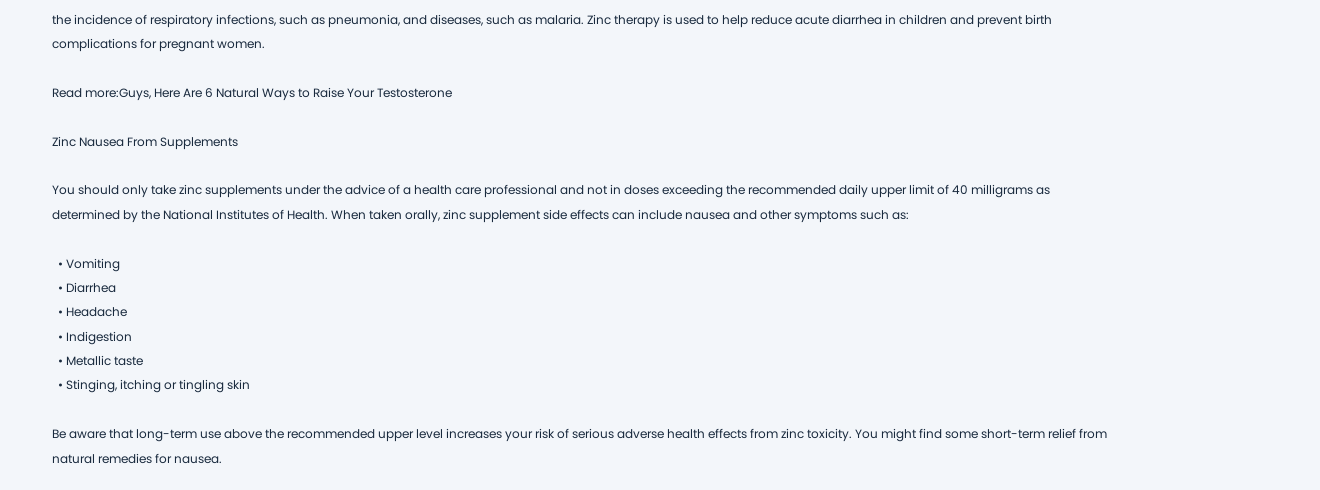the incidence of respiratory infections, such as pneumonia, and diseases, such as malaria. Zinc therapy is used to help reduce acute diarrhea in children and prevent birth complications for pregnant women.

Read more:Guys, Here Are 6 Natural Ways to Raise Your Testosterone

Zinc Nausea From Supplements

You should only take zinc supplements under the advice of a health care professional and not in doses exceeding the recommended daily upper limit of 40 milligrams as determined by the National Institutes of Health. When taken orally, zinc supplement side effects can include nausea and other symptoms such as:

  • Vomiting
  • Diarrhea
  • Headache
  • Indigestion
  • Metallic taste
  • Stinging, itching or tingling skin

Be aware that long-term use above the recommended upper level increases your risk of serious adverse health effects from zinc toxicity. You might find some short-term relief from natural remedies for nausea.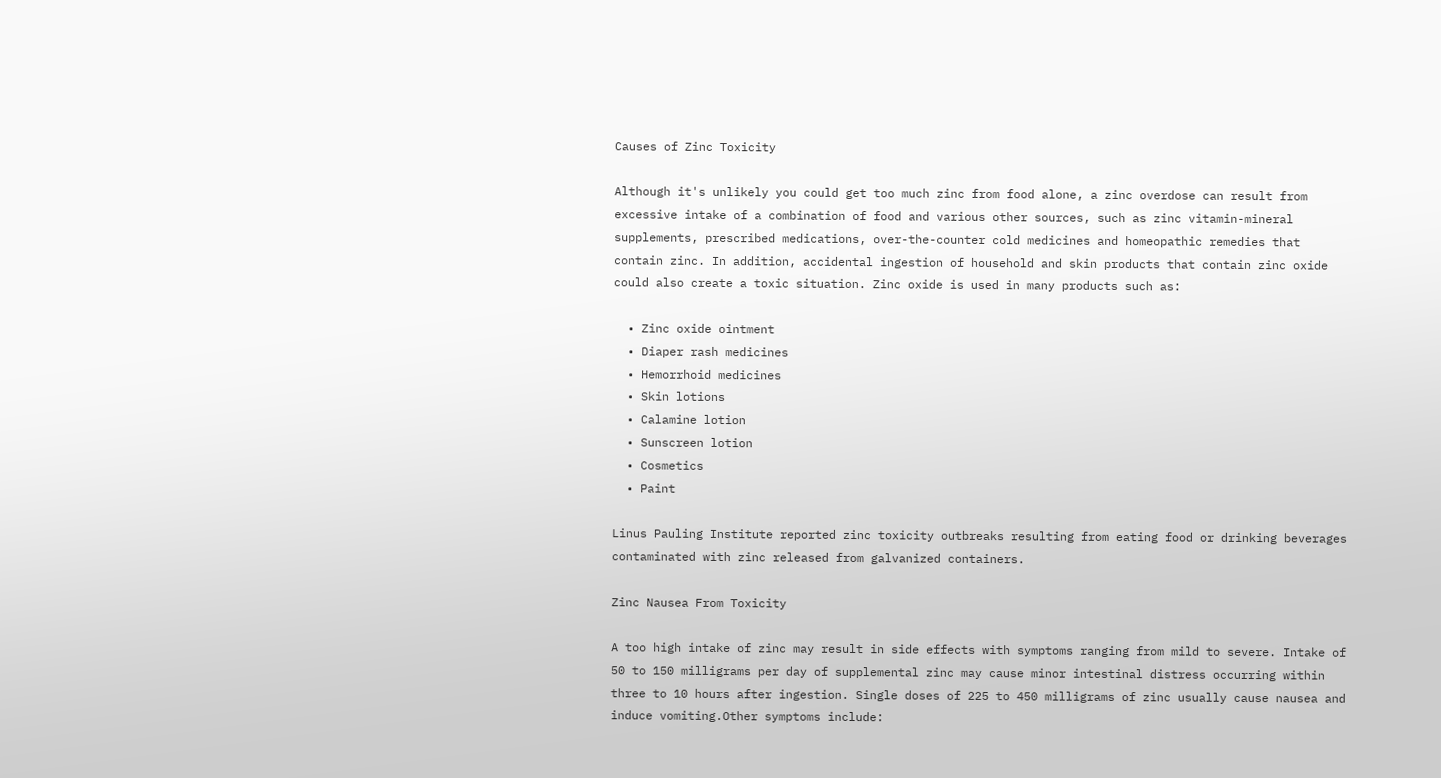Causes of Zinc Toxicity

Although it's unlikely you could get too much zinc from food alone, a zinc overdose can result from excessive intake of a combination of food and various other sources, such as zinc vitamin-mineral supplements, prescribed medications, over-the-counter cold medicines and homeopathic remedies that contain zinc. In addition, accidental ingestion of household and skin products that contain zinc oxide could also create a toxic situation. Zinc oxide is used in many products such as:

  • Zinc oxide ointment
  • Diaper rash medicines
  • Hemorrhoid medicines
  • Skin lotions
  • Calamine lotion
  • Sunscreen lotion
  • Cosmetics
  • Paint

Linus Pauling Institute reported zinc toxicity outbreaks resulting from eating food or drinking beverages contaminated with zinc released from galvanized containers.

Zinc Nausea From Toxicity

A too high intake of zinc may result in side effects with symptoms ranging from mild to severe. Intake of 50 to 150 milligrams per day of supplemental zinc may cause minor intestinal distress occurring within three to 10 hours after ingestion. Single doses of 225 to 450 milligrams of zinc usually cause nausea and induce vomiting.Other symptoms include: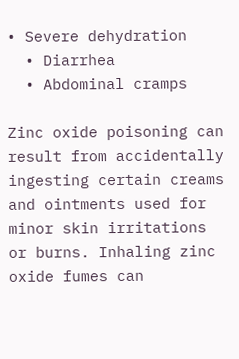• Severe dehydration
  • Diarrhea
  • Abdominal cramps

Zinc oxide poisoning can result from accidentally ingesting certain creams and ointments used for minor skin irritations or burns. Inhaling zinc oxide fumes can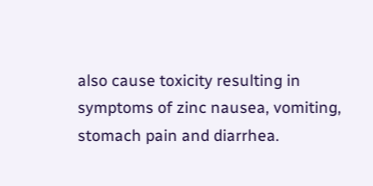also cause toxicity resulting in symptoms of zinc nausea, vomiting, stomach pain and diarrhea.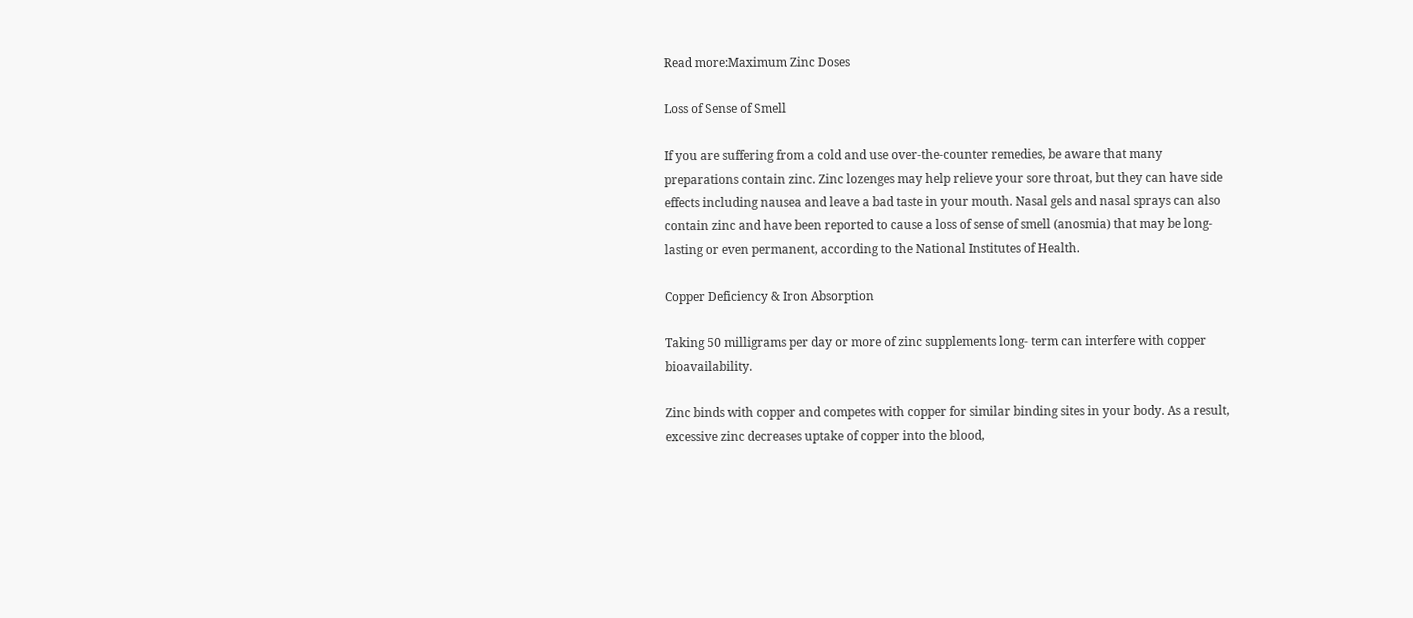Read more:Maximum Zinc Doses

Loss of Sense of Smell

If you are suffering from a cold and use over-the-counter remedies, be aware that many preparations contain zinc. Zinc lozenges may help relieve your sore throat, but they can have side effects including nausea and leave a bad taste in your mouth. Nasal gels and nasal sprays can also contain zinc and have been reported to cause a loss of sense of smell (anosmia) that may be long-lasting or even permanent, according to the National Institutes of Health.

Copper Deficiency & Iron Absorption

Taking 50 milligrams per day or more of zinc supplements long- term can interfere with copper bioavailability.

Zinc binds with copper and competes with copper for similar binding sites in your body. As a result, excessive zinc decreases uptake of copper into the blood,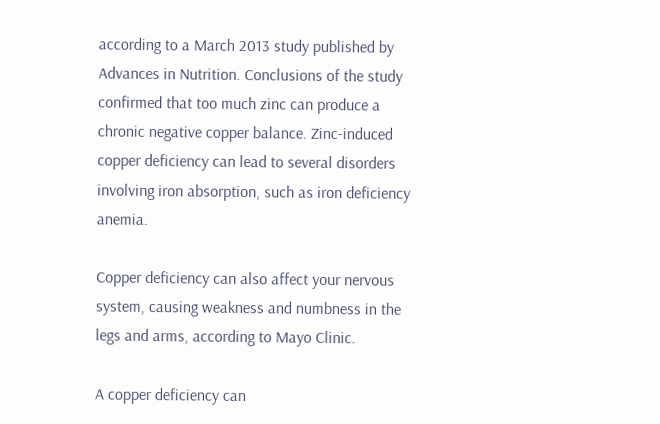according to a March 2013 study published by Advances in Nutrition. Conclusions of the study confirmed that too much zinc can produce a chronic negative copper balance. Zinc-induced copper deficiency can lead to several disorders involving iron absorption, such as iron deficiency anemia.

Copper deficiency can also affect your nervous system, causing weakness and numbness in the legs and arms, according to Mayo Clinic.

A copper deficiency can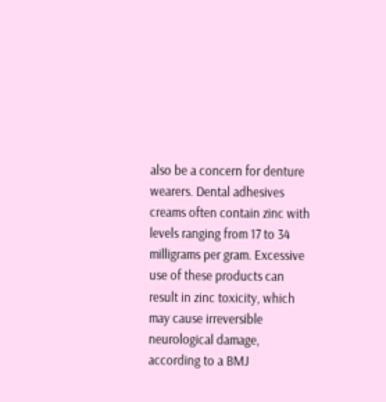also be a concern for denture wearers. Dental adhesives creams often contain zinc with levels ranging from 17 to 34 milligrams per gram. Excessive use of these products can result in zinc toxicity, which may cause irreversible neurological damage, according to a BMJ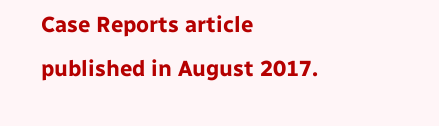Case Reports article published in August 2017.